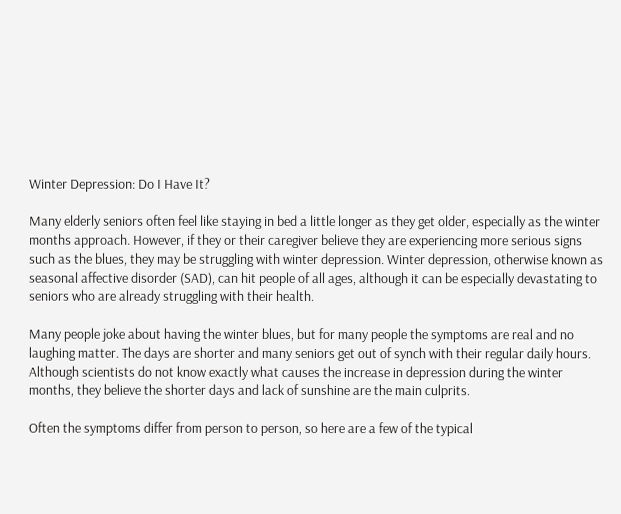Winter Depression: Do I Have It?

Many elderly seniors often feel like staying in bed a little longer as they get older, especially as the winter months approach. However, if they or their caregiver believe they are experiencing more serious signs such as the blues, they may be struggling with winter depression. Winter depression, otherwise known as seasonal affective disorder (SAD), can hit people of all ages, although it can be especially devastating to seniors who are already struggling with their health.

Many people joke about having the winter blues, but for many people the symptoms are real and no laughing matter. The days are shorter and many seniors get out of synch with their regular daily hours. Although scientists do not know exactly what causes the increase in depression during the winter months, they believe the shorter days and lack of sunshine are the main culprits.

Often the symptoms differ from person to person, so here are a few of the typical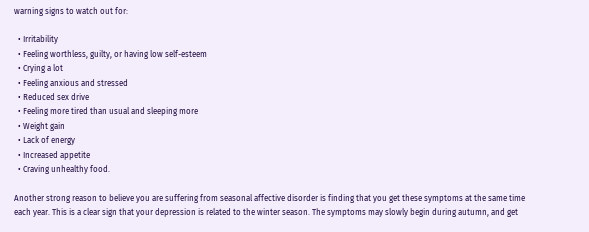warning signs to watch out for:

  • Irritability
  • Feeling worthless, guilty, or having low self-esteem
  • Crying a lot
  • Feeling anxious and stressed
  • Reduced sex drive
  • Feeling more tired than usual and sleeping more
  • Weight gain
  • Lack of energy
  • Increased appetite
  • Craving unhealthy food.

Another strong reason to believe you are suffering from seasonal affective disorder is finding that you get these symptoms at the same time each year. This is a clear sign that your depression is related to the winter season. The symptoms may slowly begin during autumn, and get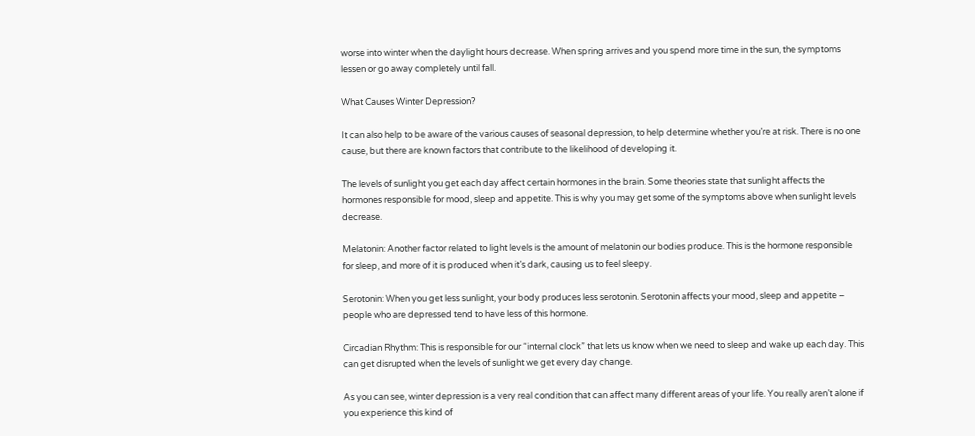worse into winter when the daylight hours decrease. When spring arrives and you spend more time in the sun, the symptoms lessen or go away completely until fall.

What Causes Winter Depression?

It can also help to be aware of the various causes of seasonal depression, to help determine whether you’re at risk. There is no one cause, but there are known factors that contribute to the likelihood of developing it.

The levels of sunlight you get each day affect certain hormones in the brain. Some theories state that sunlight affects the hormones responsible for mood, sleep and appetite. This is why you may get some of the symptoms above when sunlight levels decrease.

Melatonin: Another factor related to light levels is the amount of melatonin our bodies produce. This is the hormone responsible for sleep, and more of it is produced when it’s dark, causing us to feel sleepy.

Serotonin: When you get less sunlight, your body produces less serotonin. Serotonin affects your mood, sleep and appetite – people who are depressed tend to have less of this hormone.

Circadian Rhythm: This is responsible for our “internal clock” that lets us know when we need to sleep and wake up each day. This can get disrupted when the levels of sunlight we get every day change.

As you can see, winter depression is a very real condition that can affect many different areas of your life. You really aren’t alone if you experience this kind of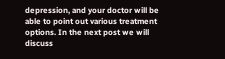depression, and your doctor will be able to point out various treatment options. In the next post we will discuss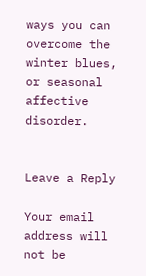ways you can overcome the winter blues, or seasonal affective disorder.


Leave a Reply

Your email address will not be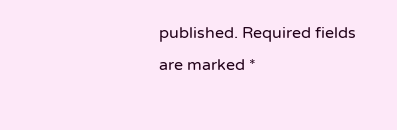published. Required fields are marked *